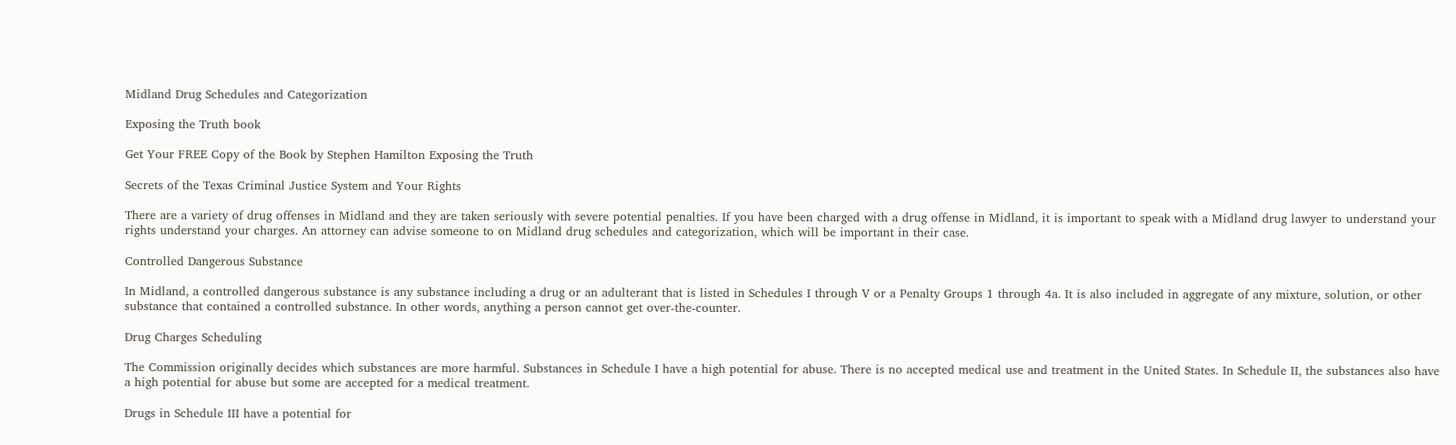Midland Drug Schedules and Categorization

Exposing the Truth book

Get Your FREE Copy of the Book by Stephen Hamilton Exposing the Truth

Secrets of the Texas Criminal Justice System and Your Rights

There are a variety of drug offenses in Midland and they are taken seriously with severe potential penalties. If you have been charged with a drug offense in Midland, it is important to speak with a Midland drug lawyer to understand your rights understand your charges. An attorney can advise someone to on Midland drug schedules and categorization, which will be important in their case.

Controlled Dangerous Substance

In Midland, a controlled dangerous substance is any substance including a drug or an adulterant that is listed in Schedules I through V or a Penalty Groups 1 through 4a. It is also included in aggregate of any mixture, solution, or other substance that contained a controlled substance. In other words, anything a person cannot get over-the-counter.

Drug Charges Scheduling

The Commission originally decides which substances are more harmful. Substances in Schedule I have a high potential for abuse. There is no accepted medical use and treatment in the United States. In Schedule II, the substances also have a high potential for abuse but some are accepted for a medical treatment.

Drugs in Schedule III have a potential for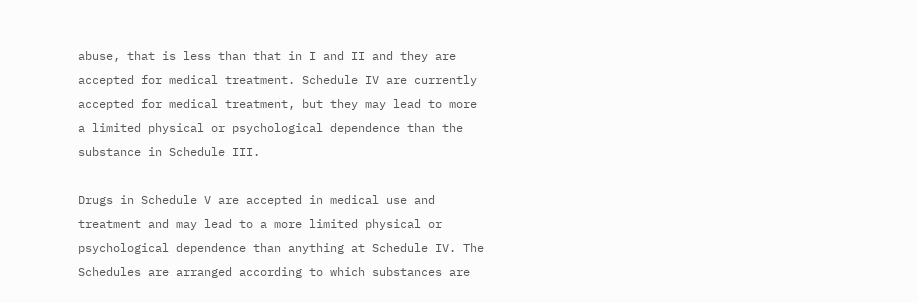abuse, that is less than that in I and II and they are accepted for medical treatment. Schedule IV are currently accepted for medical treatment, but they may lead to more a limited physical or psychological dependence than the substance in Schedule III.

Drugs in Schedule V are accepted in medical use and treatment and may lead to a more limited physical or psychological dependence than anything at Schedule IV. The Schedules are arranged according to which substances are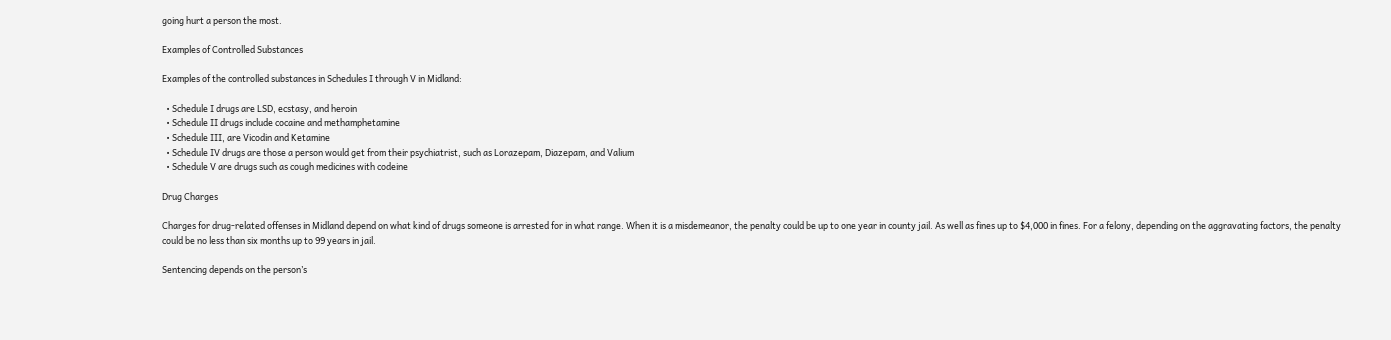going hurt a person the most.

Examples of Controlled Substances

Examples of the controlled substances in Schedules I through V in Midland:

  • Schedule I drugs are LSD, ecstasy, and heroin
  • Schedule II drugs include cocaine and methamphetamine
  • Schedule III, are Vicodin and Ketamine
  • Schedule IV drugs are those a person would get from their psychiatrist, such as Lorazepam, Diazepam, and Valium
  • Schedule V are drugs such as cough medicines with codeine

Drug Charges

Charges for drug-related offenses in Midland depend on what kind of drugs someone is arrested for in what range. When it is a misdemeanor, the penalty could be up to one year in county jail. As well as fines up to $4,000 in fines. For a felony, depending on the aggravating factors, the penalty could be no less than six months up to 99 years in jail.

Sentencing depends on the person’s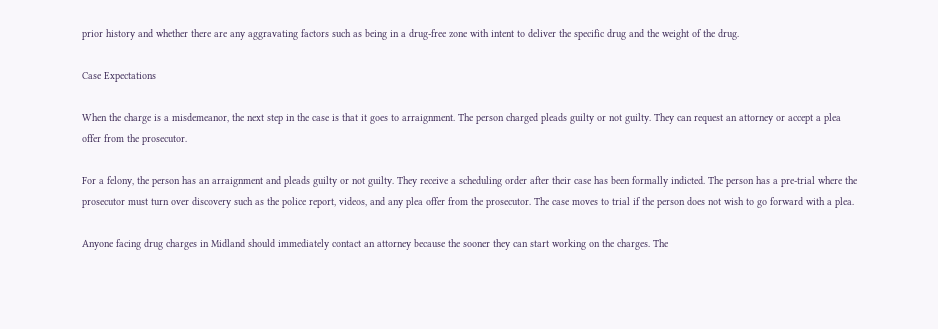prior history and whether there are any aggravating factors such as being in a drug-free zone with intent to deliver the specific drug and the weight of the drug.

Case Expectations

When the charge is a misdemeanor, the next step in the case is that it goes to arraignment. The person charged pleads guilty or not guilty. They can request an attorney or accept a plea offer from the prosecutor.

For a felony, the person has an arraignment and pleads guilty or not guilty. They receive a scheduling order after their case has been formally indicted. The person has a pre-trial where the prosecutor must turn over discovery such as the police report, videos, and any plea offer from the prosecutor. The case moves to trial if the person does not wish to go forward with a plea.

Anyone facing drug charges in Midland should immediately contact an attorney because the sooner they can start working on the charges. The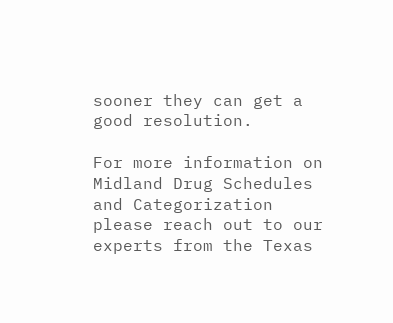sooner they can get a good resolution.

For more information on Midland Drug Schedules and Categorization please reach out to our experts from the Texas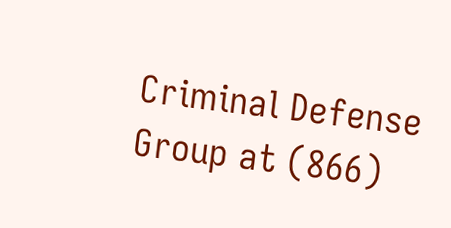Criminal Defense Group at (866)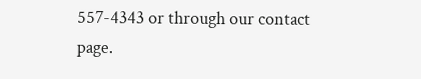557-4343 or through our contact page.